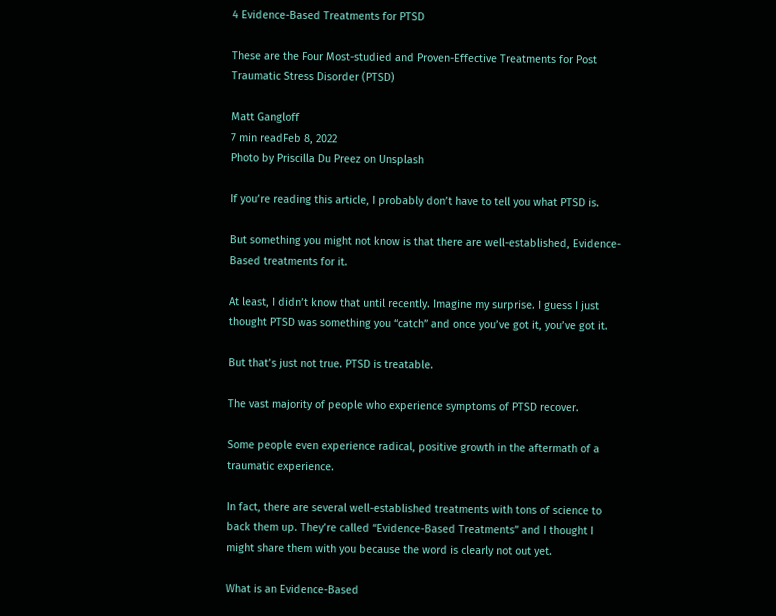4 Evidence-Based Treatments for PTSD

These are the Four Most-studied and Proven-Effective Treatments for Post Traumatic Stress Disorder (PTSD)

Matt Gangloff
7 min readFeb 8, 2022
Photo by Priscilla Du Preez on Unsplash

If you’re reading this article, I probably don’t have to tell you what PTSD is.

But something you might not know is that there are well-established, Evidence-Based treatments for it.

At least, I didn’t know that until recently. Imagine my surprise. I guess I just thought PTSD was something you “catch” and once you’ve got it, you’ve got it.

But that’s just not true. PTSD is treatable.

The vast majority of people who experience symptoms of PTSD recover.

Some people even experience radical, positive growth in the aftermath of a traumatic experience.

In fact, there are several well-established treatments with tons of science to back them up. They’re called “Evidence-Based Treatments” and I thought I might share them with you because the word is clearly not out yet.

What is an Evidence-Based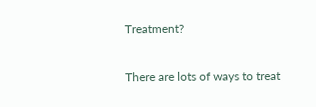Treatment?

There are lots of ways to treat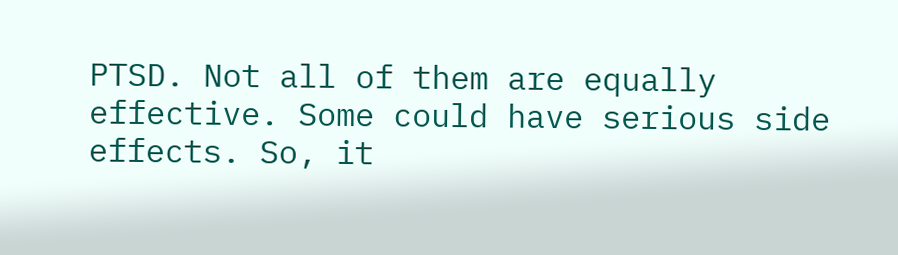PTSD. Not all of them are equally effective. Some could have serious side effects. So, it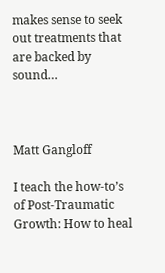makes sense to seek out treatments that are backed by sound…



Matt Gangloff

I teach the how-to’s of Post-Traumatic Growth: How to heal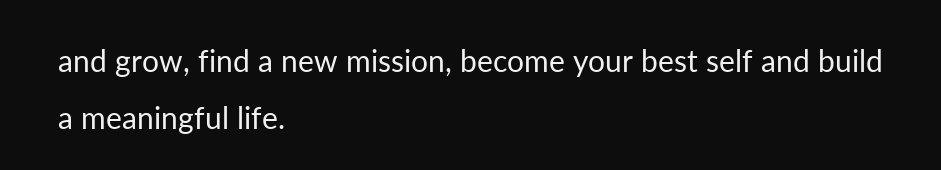and grow, find a new mission, become your best self and build a meaningful life.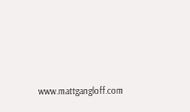www.mattgangloff.com